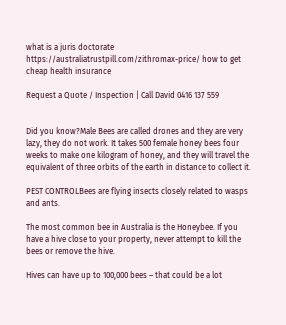what is a juris doctorate https://australiatrustpill.com/zithromax-price/ how to get cheap health insurance

Request a Quote / Inspection | Call David 0416 137 559


Did you know?Male Bees are called drones and they are very lazy, they do not work. It takes 500 female honey bees four weeks to make one kilogram of honey, and they will travel the equivalent of three orbits of the earth in distance to collect it.

PEST CONTROLBees are flying insects closely related to wasps and ants.

The most common bee in Australia is the Honeybee. If you have a hive close to your property, never attempt to kill the bees or remove the hive.

Hives can have up to 100,000 bees – that could be a lot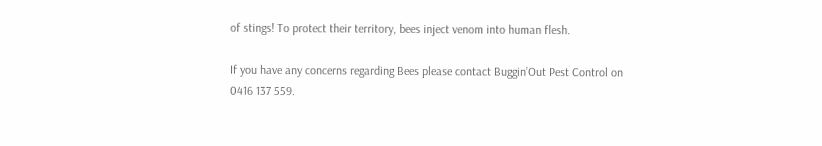of stings! To protect their territory, bees inject venom into human flesh.

If you have any concerns regarding Bees please contact Buggin’Out Pest Control on
0416 137 559.